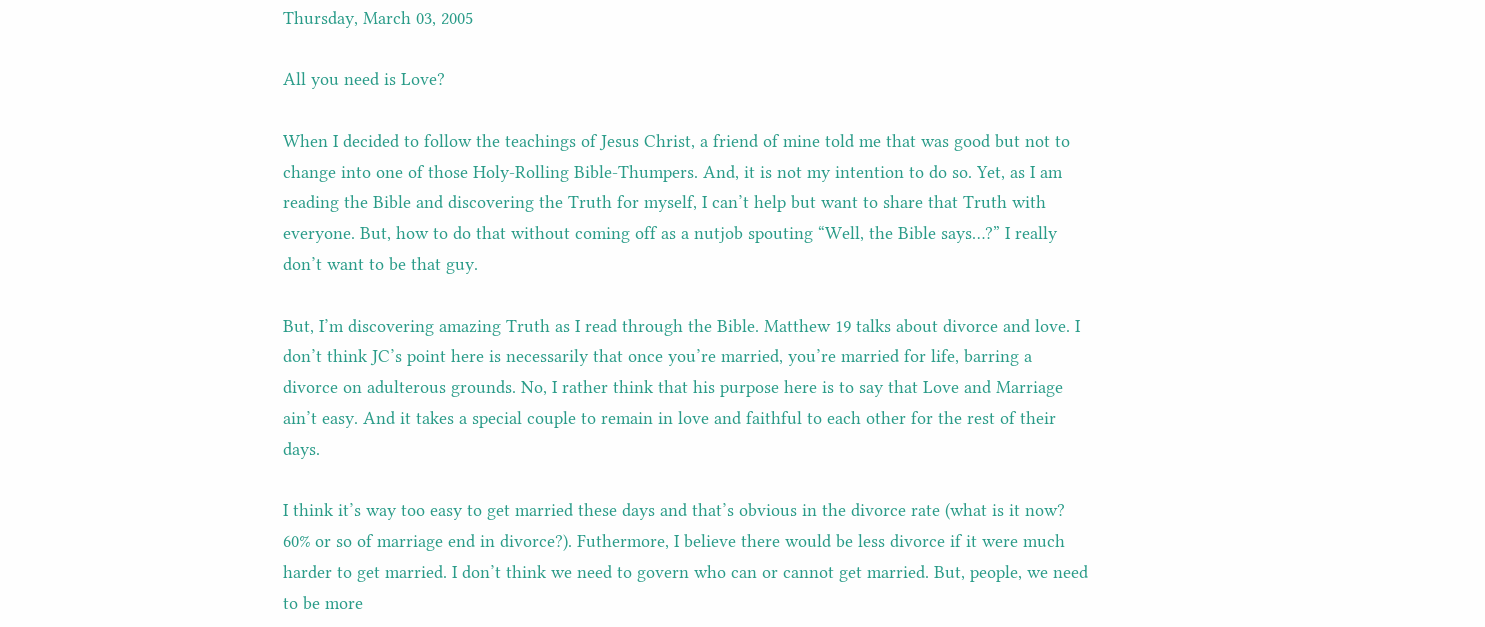Thursday, March 03, 2005

All you need is Love?

When I decided to follow the teachings of Jesus Christ, a friend of mine told me that was good but not to change into one of those Holy-Rolling Bible-Thumpers. And, it is not my intention to do so. Yet, as I am reading the Bible and discovering the Truth for myself, I can’t help but want to share that Truth with everyone. But, how to do that without coming off as a nutjob spouting “Well, the Bible says…?” I really don’t want to be that guy.

But, I’m discovering amazing Truth as I read through the Bible. Matthew 19 talks about divorce and love. I don’t think JC’s point here is necessarily that once you’re married, you’re married for life, barring a divorce on adulterous grounds. No, I rather think that his purpose here is to say that Love and Marriage ain’t easy. And it takes a special couple to remain in love and faithful to each other for the rest of their days.

I think it’s way too easy to get married these days and that’s obvious in the divorce rate (what is it now? 60% or so of marriage end in divorce?). Futhermore, I believe there would be less divorce if it were much harder to get married. I don’t think we need to govern who can or cannot get married. But, people, we need to be more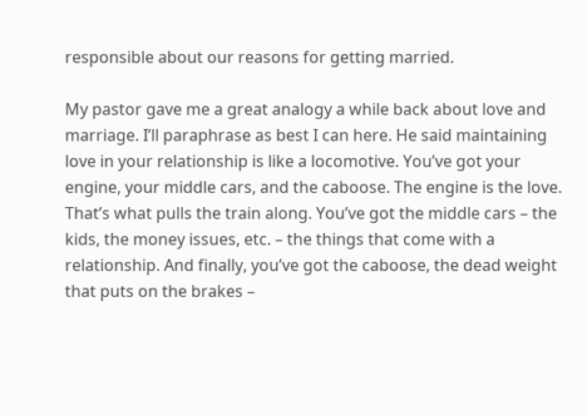responsible about our reasons for getting married.

My pastor gave me a great analogy a while back about love and marriage. I’ll paraphrase as best I can here. He said maintaining love in your relationship is like a locomotive. You’ve got your engine, your middle cars, and the caboose. The engine is the love. That’s what pulls the train along. You’ve got the middle cars – the kids, the money issues, etc. – the things that come with a relationship. And finally, you’ve got the caboose, the dead weight that puts on the brakes –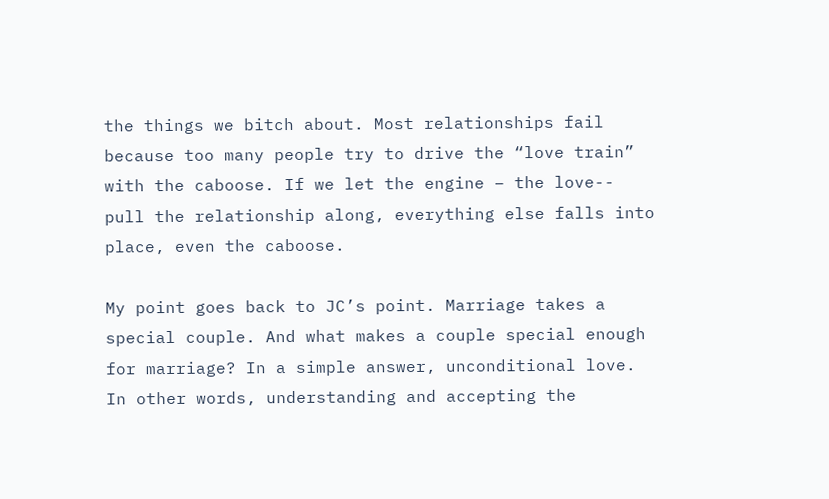the things we bitch about. Most relationships fail because too many people try to drive the “love train” with the caboose. If we let the engine – the love-- pull the relationship along, everything else falls into place, even the caboose.

My point goes back to JC’s point. Marriage takes a special couple. And what makes a couple special enough for marriage? In a simple answer, unconditional love. In other words, understanding and accepting the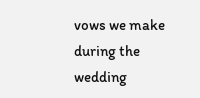vows we make during the wedding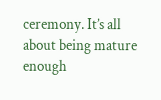ceremony. It’s all about being mature enough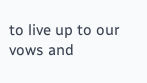to live up to our vows and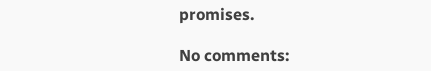promises.

No comments: